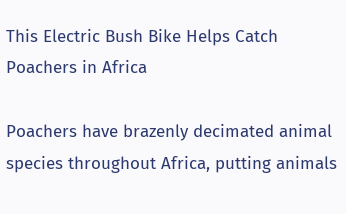This Electric Bush Bike Helps Catch Poachers in Africa

Poachers have brazenly decimated animal species throughout Africa, putting animals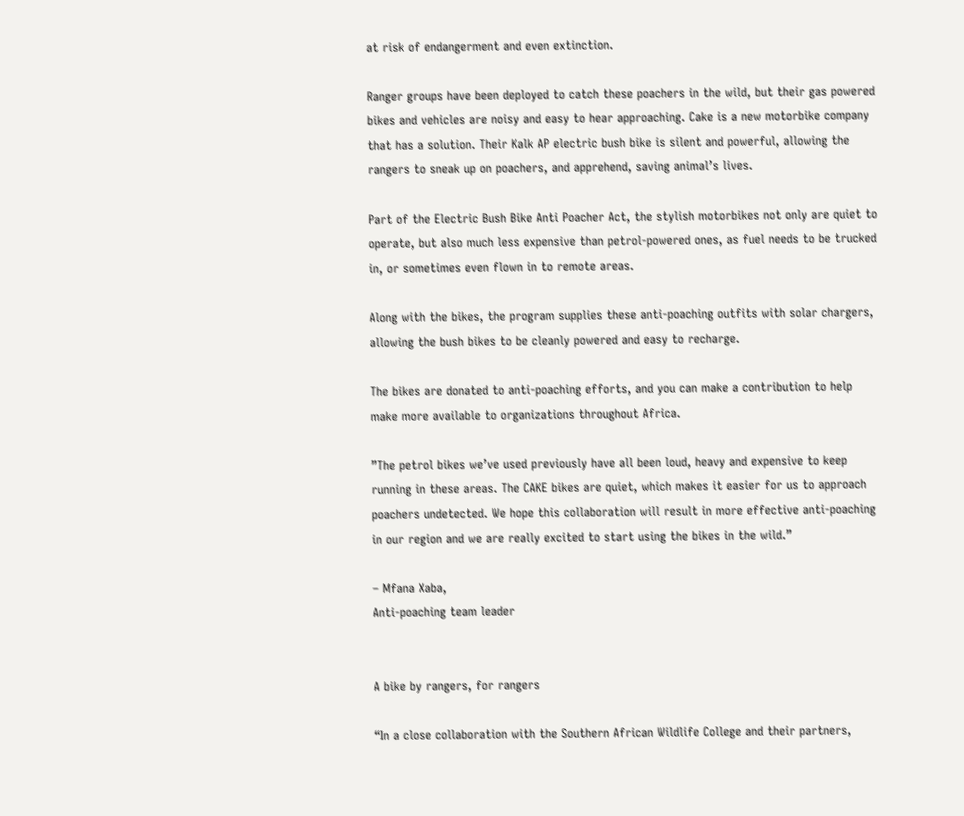at risk of endangerment and even extinction.

Ranger groups have been deployed to catch these poachers in the wild, but their gas powered bikes and vehicles are noisy and easy to hear approaching. Cake is a new motorbike company that has a solution. Their Kalk AP electric bush bike is silent and powerful, allowing the rangers to sneak up on poachers, and apprehend, saving animal’s lives.

Part of the Electric Bush Bike Anti Poacher Act, the stylish motorbikes not only are quiet to operate, but also much less expensive than petrol-powered ones, as fuel needs to be trucked in, or sometimes even flown in to remote areas.

Along with the bikes, the program supplies these anti-poaching outfits with solar chargers, allowing the bush bikes to be cleanly powered and easy to recharge.

The bikes are donated to anti-poaching efforts, and you can make a contribution to help make more available to organizations throughout Africa.

”The petrol bikes we’ve used previously have all been loud, heavy and expensive to keep running in these areas. The CAKE bikes are quiet, which makes it easier for us to approach poachers undetected. We hope this collaboration will result in more effective anti-poaching in our region and we are really excited to start using the bikes in the wild.”

– Mfana Xaba,
Anti-poaching team leader


A bike by rangers, for rangers

“In a close collaboration with the Southern African Wildlife College and their partners,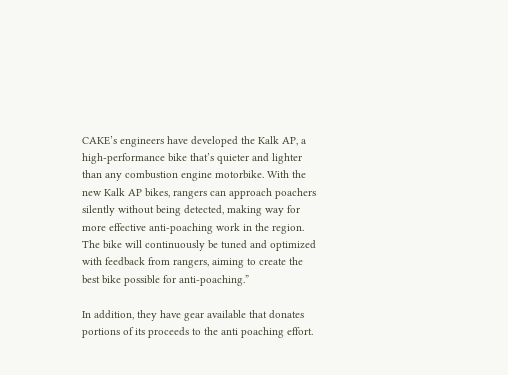CAKE’s engineers have developed the Kalk AP, a high-performance bike that’s quieter and lighter than any combustion engine motorbike. With the new Kalk AP bikes, rangers can approach poachers silently without being detected, making way for more effective anti-poaching work in the region. The bike will continuously be tuned and optimized with feedback from rangers, aiming to create the best bike possible for anti-poaching.”

In addition, they have gear available that donates portions of its proceeds to the anti poaching effort.